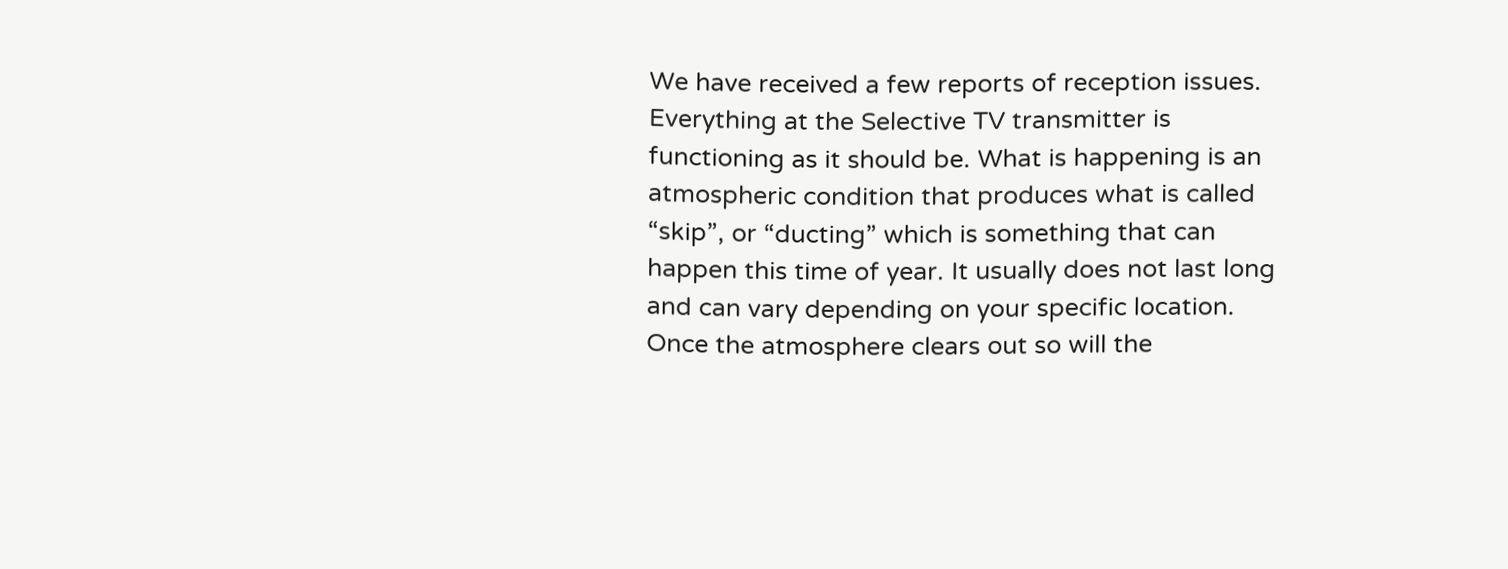We have received a few reports of reception issues. Everything at the Selective TV transmitter is functioning as it should be. What is happening is an atmospheric condition that produces what is called “skip”, or “ducting” which is something that can happen this time of year. It usually does not last long and can vary depending on your specific location. Once the atmosphere clears out so will the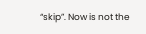“skip”. Now is not the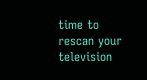time to rescan your television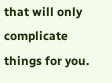that will only complicate things for you.